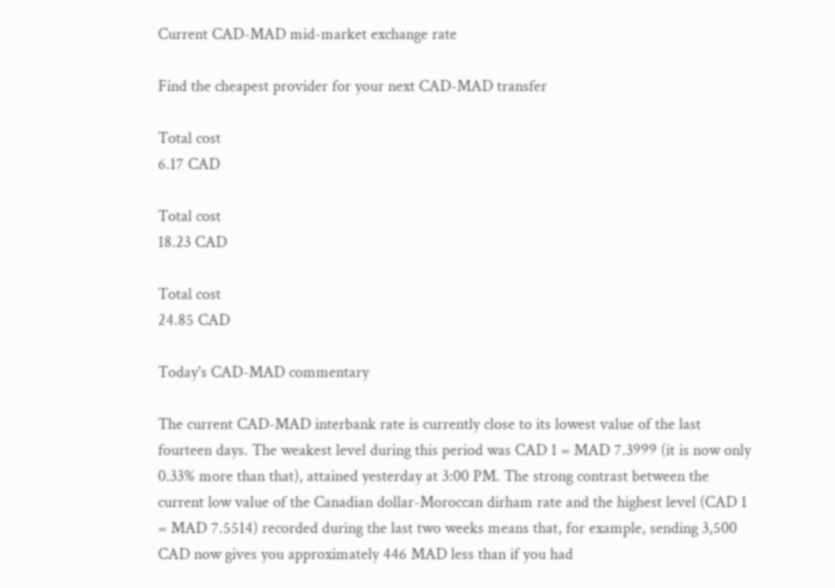Current CAD-MAD mid-market exchange rate

Find the cheapest provider for your next CAD-MAD transfer

Total cost
6.17 CAD

Total cost
18.23 CAD

Total cost
24.85 CAD

Today's CAD-MAD commentary

The current CAD-MAD interbank rate is currently close to its lowest value of the last fourteen days. The weakest level during this period was CAD 1 = MAD 7.3999 (it is now only 0.33% more than that), attained yesterday at 3:00 PM. The strong contrast between the current low value of the Canadian dollar-Moroccan dirham rate and the highest level (CAD 1 = MAD 7.5514) recorded during the last two weeks means that, for example, sending 3,500 CAD now gives you approximately 446 MAD less than if you had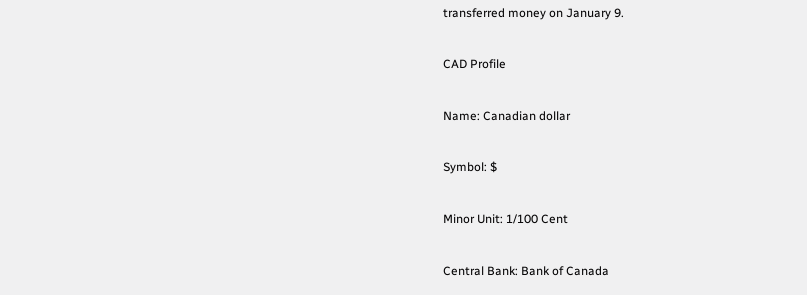transferred money on January 9.

CAD Profile

Name: Canadian dollar

Symbol: $

Minor Unit: 1/100 Cent

Central Bank: Bank of Canada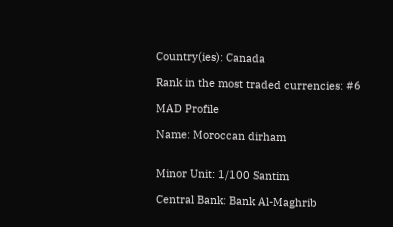Country(ies): Canada

Rank in the most traded currencies: #6

MAD Profile

Name: Moroccan dirham


Minor Unit: 1/100 Santim

Central Bank: Bank Al-Maghrib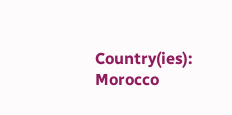Country(ies): Morocco